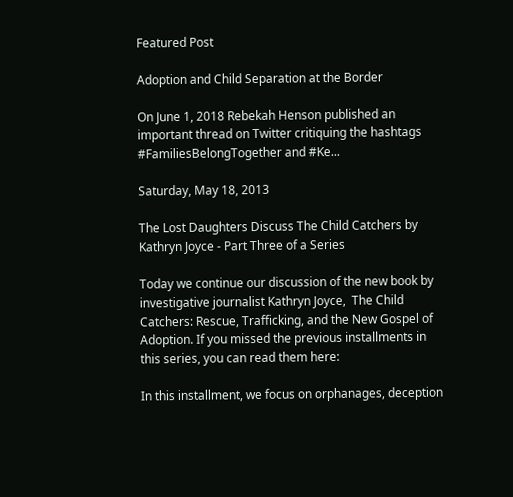Featured Post

Adoption and Child Separation at the Border

On June 1, 2018 Rebekah Henson published an important thread on Twitter critiquing the hashtags #FamiliesBelongTogether and #Ke...

Saturday, May 18, 2013

The Lost Daughters Discuss The Child Catchers by Kathryn Joyce - Part Three of a Series

Today we continue our discussion of the new book by investigative journalist Kathryn Joyce,  The Child Catchers: Rescue, Trafficking, and the New Gospel of Adoption. If you missed the previous installments in this series, you can read them here:

In this installment, we focus on orphanages, deception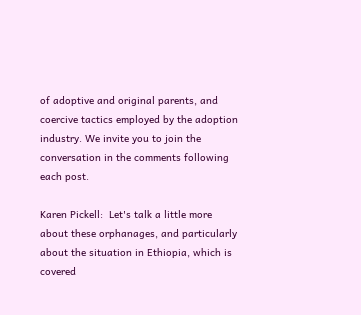of adoptive and original parents, and coercive tactics employed by the adoption industry. We invite you to join the conversation in the comments following each post.

Karen Pickell:  Let's talk a little more about these orphanages, and particularly about the situation in Ethiopia, which is covered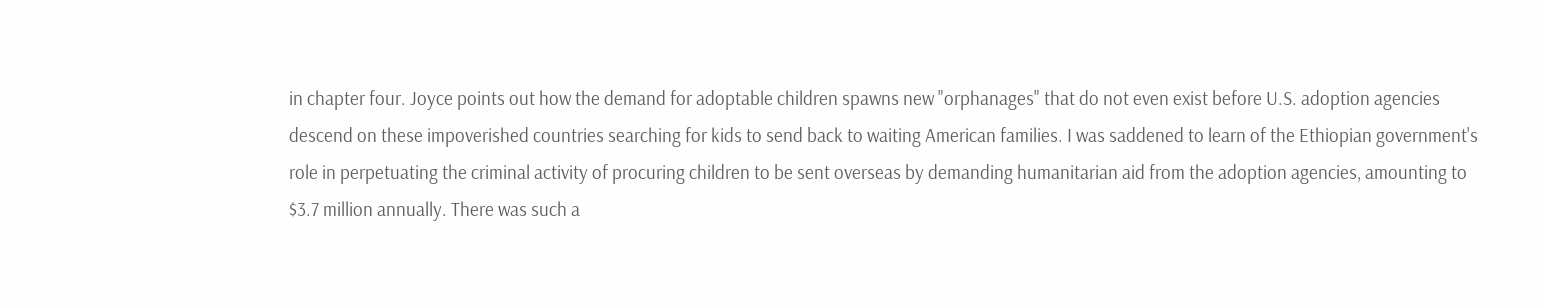in chapter four. Joyce points out how the demand for adoptable children spawns new "orphanages" that do not even exist before U.S. adoption agencies descend on these impoverished countries searching for kids to send back to waiting American families. I was saddened to learn of the Ethiopian government's role in perpetuating the criminal activity of procuring children to be sent overseas by demanding humanitarian aid from the adoption agencies, amounting to $3.7 million annually. There was such a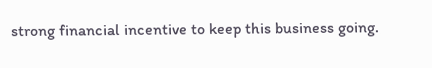strong financial incentive to keep this business going.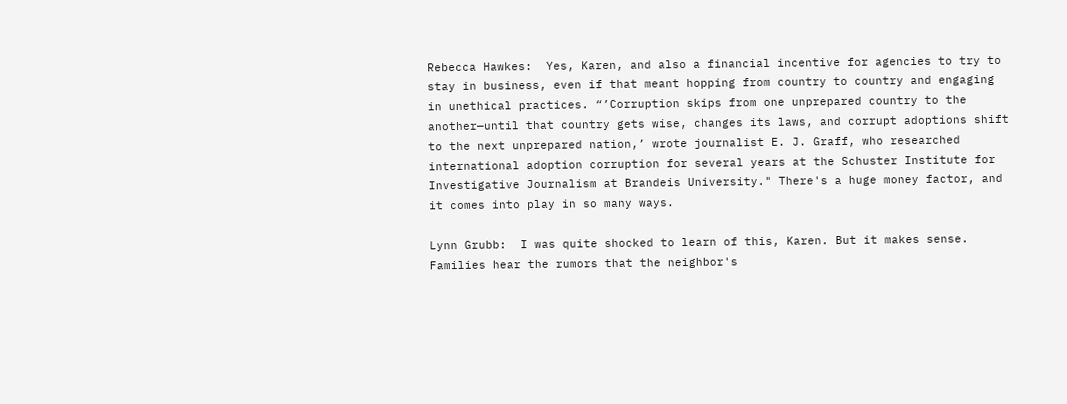Rebecca Hawkes:  Yes, Karen, and also a financial incentive for agencies to try to stay in business, even if that meant hopping from country to country and engaging in unethical practices. “’Corruption skips from one unprepared country to the another—until that country gets wise, changes its laws, and corrupt adoptions shift to the next unprepared nation,’ wrote journalist E. J. Graff, who researched international adoption corruption for several years at the Schuster Institute for Investigative Journalism at Brandeis University." There's a huge money factor, and it comes into play in so many ways.

Lynn Grubb:  I was quite shocked to learn of this, Karen. But it makes sense. Families hear the rumors that the neighbor's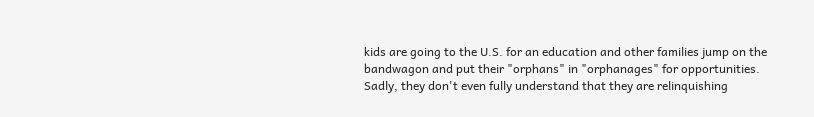kids are going to the U.S. for an education and other families jump on the bandwagon and put their "orphans" in "orphanages" for opportunities. Sadly, they don't even fully understand that they are relinquishing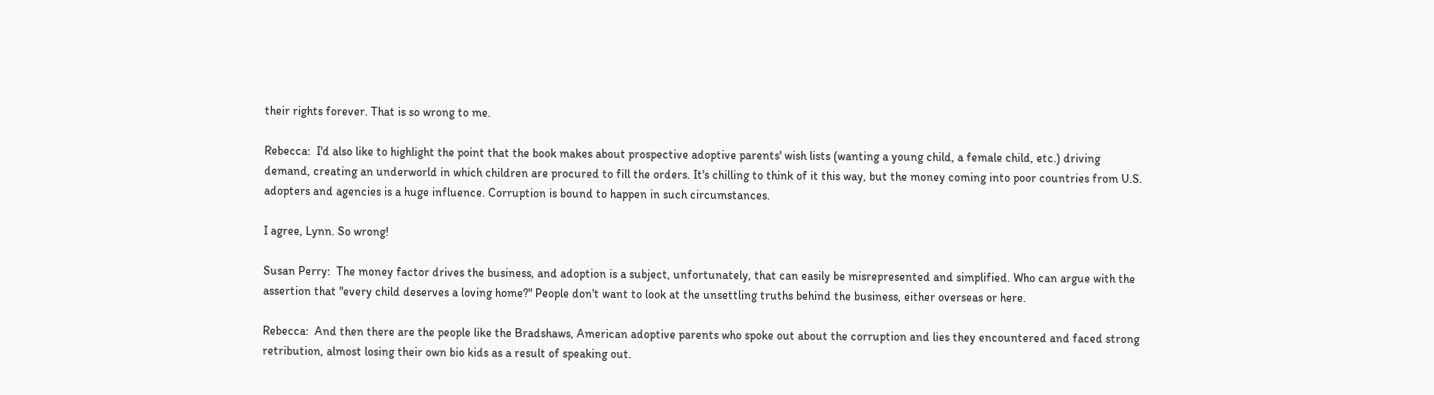their rights forever. That is so wrong to me.

Rebecca:  I'd also like to highlight the point that the book makes about prospective adoptive parents' wish lists (wanting a young child, a female child, etc.) driving demand, creating an underworld in which children are procured to fill the orders. It's chilling to think of it this way, but the money coming into poor countries from U.S. adopters and agencies is a huge influence. Corruption is bound to happen in such circumstances.

I agree, Lynn. So wrong!

Susan Perry:  The money factor drives the business, and adoption is a subject, unfortunately, that can easily be misrepresented and simplified. Who can argue with the assertion that "every child deserves a loving home?" People don't want to look at the unsettling truths behind the business, either overseas or here.

Rebecca:  And then there are the people like the Bradshaws, American adoptive parents who spoke out about the corruption and lies they encountered and faced strong retribution, almost losing their own bio kids as a result of speaking out.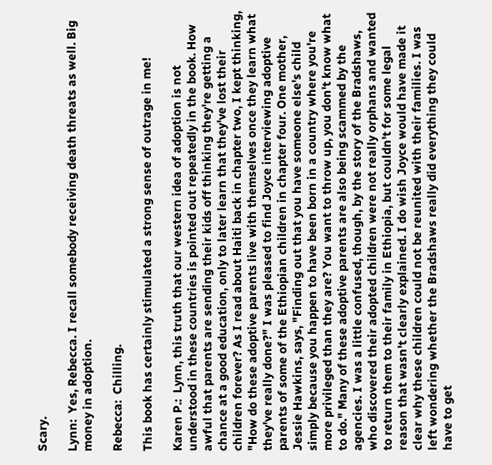Scary.

Lynn:  Yes, Rebecca. I recall somebody receiving death threats as well. Big money in adoption.

Rebecca:  Chilling.

This book has certainly stimulated a strong sense of outrage in me!

Karen P.:  Lynn, this truth that our western idea of adoption is not understood in these countries is pointed out repeatedly in the book. How awful that parents are sending their kids off thinking they're getting a chance at a good education, only to later learn that they've lost their children forever? As I read about Haiti back in chapter two, I kept thinking, "How do these adoptive parents live with themselves once they learn what they've really done?" I was pleased to find Joyce interviewing adoptive parents of some of the Ethiopian children in chapter four. One mother, Jessie Hawkins, says, "Finding out that you have someone else's child simply because you happen to have been born in a country where you're more privileged than they are? You want to throw up, you don't know what to do." Many of these adoptive parents are also being scammed by the agencies. I was a little confused, though, by the story of the Bradshaws, who discovered their adopted children were not really orphans and wanted to return them to their family in Ethiopia, but couldn't for some legal reason that wasn't clearly explained. I do wish Joyce would have made it clear why these children could not be reunited with their families. I was left wondering whether the Bradshaws really did everything they could have to get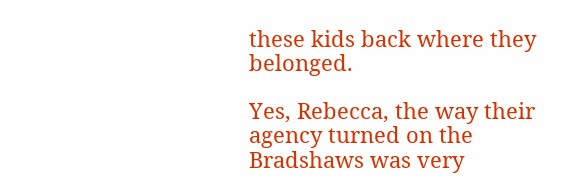these kids back where they belonged.

Yes, Rebecca, the way their agency turned on the Bradshaws was very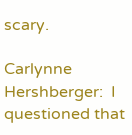scary.

Carlynne Hershberger:  I questioned that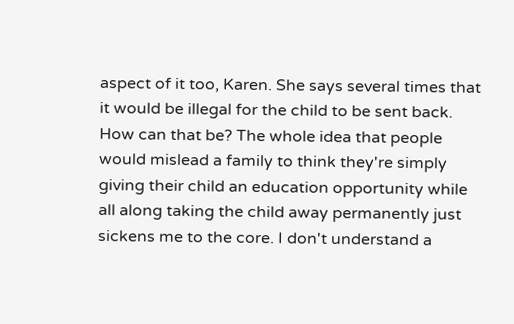aspect of it too, Karen. She says several times that it would be illegal for the child to be sent back. How can that be? The whole idea that people would mislead a family to think they're simply giving their child an education opportunity while all along taking the child away permanently just sickens me to the core. I don't understand a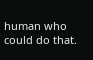human who could do that.